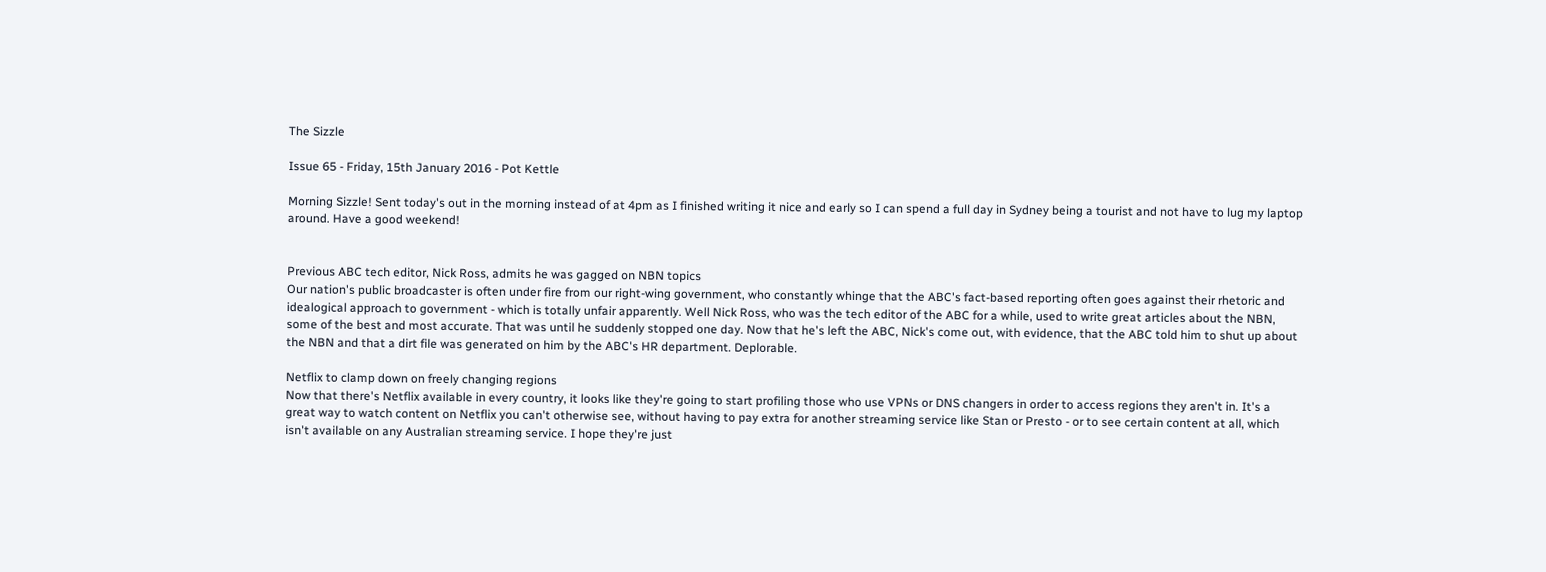The Sizzle

Issue 65 - Friday, 15th January 2016 - Pot Kettle

Morning Sizzle! Sent today's out in the morning instead of at 4pm as I finished writing it nice and early so I can spend a full day in Sydney being a tourist and not have to lug my laptop around. Have a good weekend!


Previous ABC tech editor, Nick Ross, admits he was gagged on NBN topics
Our nation's public broadcaster is often under fire from our right-wing government, who constantly whinge that the ABC's fact-based reporting often goes against their rhetoric and idealogical approach to government - which is totally unfair apparently. Well Nick Ross, who was the tech editor of the ABC for a while, used to write great articles about the NBN, some of the best and most accurate. That was until he suddenly stopped one day. Now that he's left the ABC, Nick's come out, with evidence, that the ABC told him to shut up about the NBN and that a dirt file was generated on him by the ABC's HR department. Deplorable.

Netflix to clamp down on freely changing regions
Now that there's Netflix available in every country, it looks like they're going to start profiling those who use VPNs or DNS changers in order to access regions they aren't in. It's a great way to watch content on Netflix you can't otherwise see, without having to pay extra for another streaming service like Stan or Presto - or to see certain content at all, which isn't available on any Australian streaming service. I hope they're just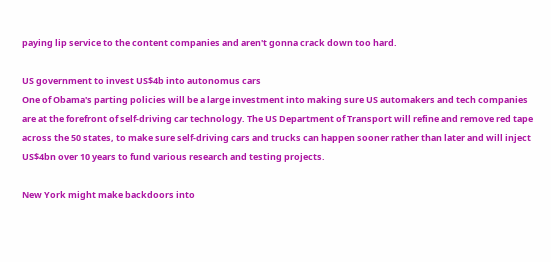paying lip service to the content companies and aren't gonna crack down too hard.

US government to invest US$4b into autonomus cars
One of Obama's parting policies will be a large investment into making sure US automakers and tech companies are at the forefront of self-driving car technology. The US Department of Transport will refine and remove red tape across the 50 states, to make sure self-driving cars and trucks can happen sooner rather than later and will inject US$4bn over 10 years to fund various research and testing projects.

New York might make backdoors into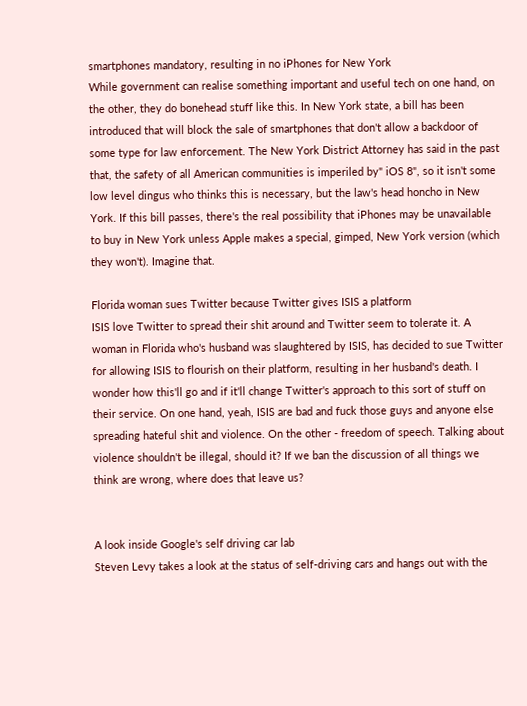smartphones mandatory, resulting in no iPhones for New York
While government can realise something important and useful tech on one hand, on the other, they do bonehead stuff like this. In New York state, a bill has been introduced that will block the sale of smartphones that don't allow a backdoor of some type for law enforcement. The New York District Attorney has said in the past that, the safety of all American communities is imperiled by" iOS 8", so it isn't some low level dingus who thinks this is necessary, but the law's head honcho in New York. If this bill passes, there's the real possibility that iPhones may be unavailable to buy in New York unless Apple makes a special, gimped, New York version (which they won't). Imagine that.

Florida woman sues Twitter because Twitter gives ISIS a platform
ISIS love Twitter to spread their shit around and Twitter seem to tolerate it. A woman in Florida who's husband was slaughtered by ISIS, has decided to sue Twitter for allowing ISIS to flourish on their platform, resulting in her husband's death. I wonder how this'll go and if it'll change Twitter's approach to this sort of stuff on their service. On one hand, yeah, ISIS are bad and fuck those guys and anyone else spreading hateful shit and violence. On the other - freedom of speech. Talking about violence shouldn't be illegal, should it? If we ban the discussion of all things we think are wrong, where does that leave us?


A look inside Google's self driving car lab
Steven Levy takes a look at the status of self-driving cars and hangs out with the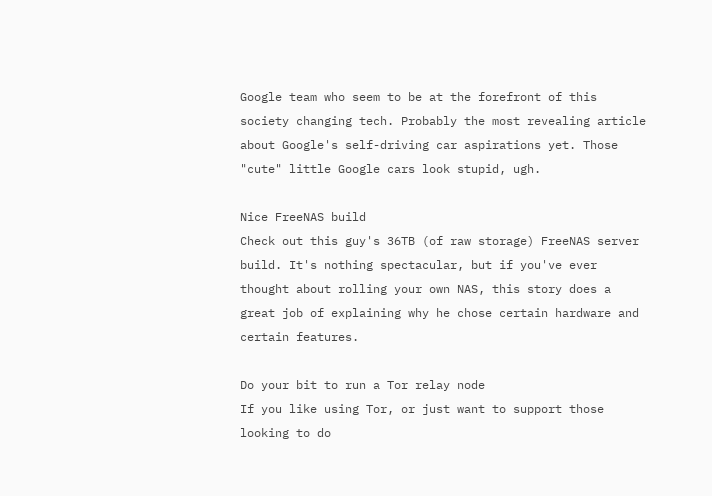Google team who seem to be at the forefront of this society changing tech. Probably the most revealing article about Google's self-driving car aspirations yet. Those "cute" little Google cars look stupid, ugh.

Nice FreeNAS build
Check out this guy's 36TB (of raw storage) FreeNAS server build. It's nothing spectacular, but if you've ever thought about rolling your own NAS, this story does a great job of explaining why he chose certain hardware and certain features.

Do your bit to run a Tor relay node
If you like using Tor, or just want to support those looking to do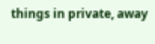things in private, away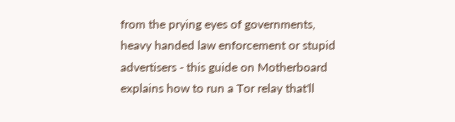from the prying eyes of governments, heavy handed law enforcement or stupid advertisers - this guide on Motherboard explains how to run a Tor relay that'll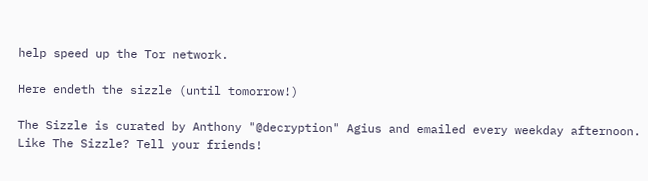help speed up the Tor network.

Here endeth the sizzle (until tomorrow!)

The Sizzle is curated by Anthony "@decryption" Agius and emailed every weekday afternoon. Like The Sizzle? Tell your friends!